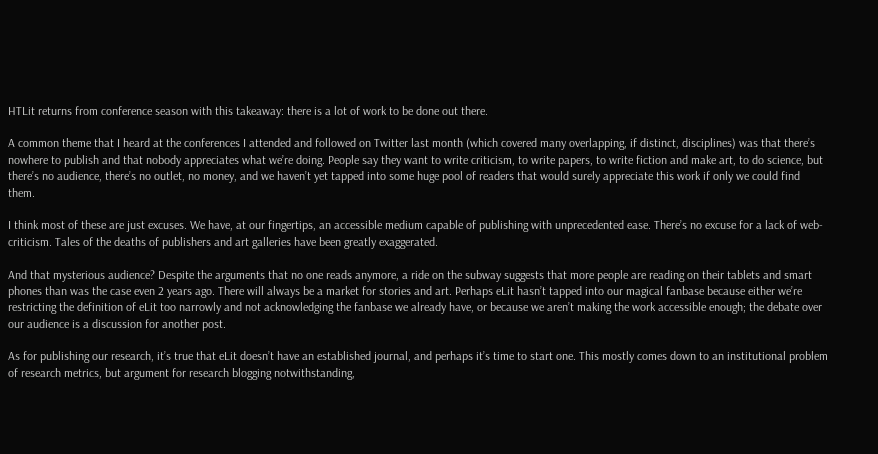HTLit returns from conference season with this takeaway: there is a lot of work to be done out there.

A common theme that I heard at the conferences I attended and followed on Twitter last month (which covered many overlapping, if distinct, disciplines) was that there’s nowhere to publish and that nobody appreciates what we’re doing. People say they want to write criticism, to write papers, to write fiction and make art, to do science, but there’s no audience, there’s no outlet, no money, and we haven’t yet tapped into some huge pool of readers that would surely appreciate this work if only we could find them.

I think most of these are just excuses. We have, at our fingertips, an accessible medium capable of publishing with unprecedented ease. There’s no excuse for a lack of web-criticism. Tales of the deaths of publishers and art galleries have been greatly exaggerated.

And that mysterious audience? Despite the arguments that no one reads anymore, a ride on the subway suggests that more people are reading on their tablets and smart phones than was the case even 2 years ago. There will always be a market for stories and art. Perhaps eLit hasn’t tapped into our magical fanbase because either we’re restricting the definition of eLit too narrowly and not acknowledging the fanbase we already have, or because we aren’t making the work accessible enough; the debate over our audience is a discussion for another post.

As for publishing our research, it’s true that eLit doesn’t have an established journal, and perhaps it’s time to start one. This mostly comes down to an institutional problem of research metrics, but argument for research blogging notwithstanding,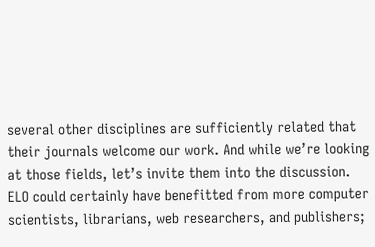several other disciplines are sufficiently related that their journals welcome our work. And while we’re looking at those fields, let’s invite them into the discussion. ELO could certainly have benefitted from more computer scientists, librarians, web researchers, and publishers;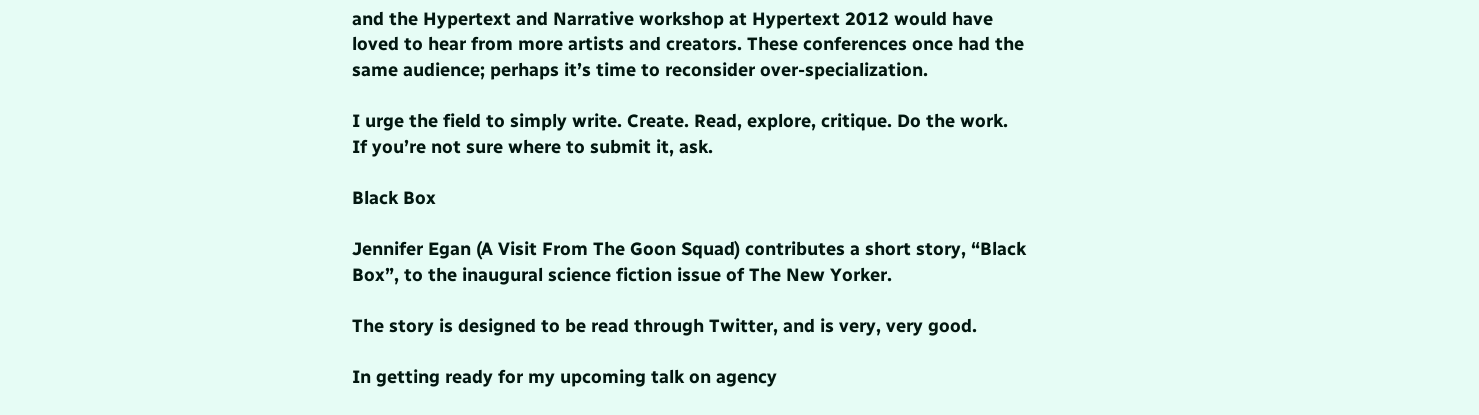and the Hypertext and Narrative workshop at Hypertext 2012 would have loved to hear from more artists and creators. These conferences once had the same audience; perhaps it’s time to reconsider over-specialization.

I urge the field to simply write. Create. Read, explore, critique. Do the work. If you’re not sure where to submit it, ask.

Black Box

Jennifer Egan (A Visit From The Goon Squad) contributes a short story, “Black Box”, to the inaugural science fiction issue of The New Yorker.

The story is designed to be read through Twitter, and is very, very good.

In getting ready for my upcoming talk on agency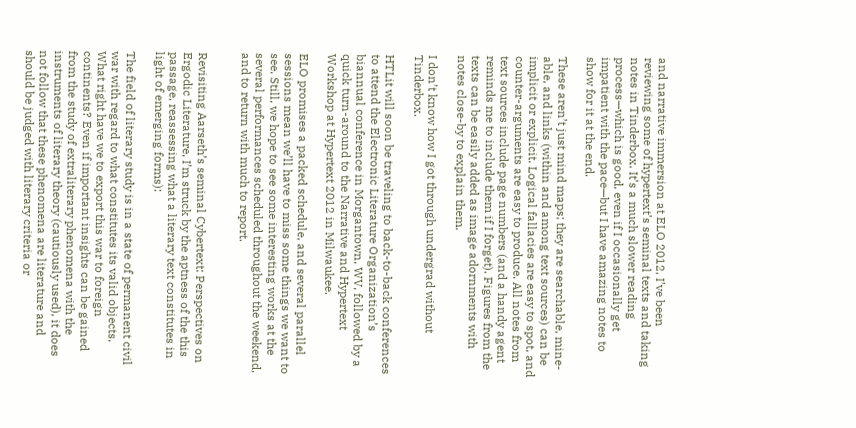and narrative immersion at ELO 2012, I’ve been reviewing some of hypertext’s seminal texts and taking notes in Tinderbox. It’s a much slower reading process—which is good, even if I occasionally get impatient with the pace—but I have amazing notes to show for it at the end.

These aren’t just mind maps; they are searchable, mine-able, and links (within and among text sources) can be implicit or explicit. Logical fallacies are easy to spot, and counter-arguments are easy to produce. All notes from text sources include page numbers (and a handy agent reminds me to include them if I forget). Figures from the texts can be easily added as image adornments with notes close-by to explain them.

I don’t know how I got through undergrad without Tinderbox.

HTLit will soon be traveling to back-to-back conferences to attend the Electronic Literature Organization’s biannual conference in Morgantown, WV, followed by a quick turn-around to the Narrative and Hypertext Workshop at Hypertext 2012 in Milwaukee.

ELO promises a packed schedule, and several parallel sessions mean we’ll have to miss some things we want to see. Still, we hope to see some interesting works at the several performances scheduled throughout the weekend, and to return with much to report.


Revisiting Aarseth’s seminal Cybertext: Perspectives on Ergodic Literature, I’m struck by the aptness of the this passage, reassessing what a literary text constitutes in light of emerging forms):

The field of literary study is in a state of permanent civil war with regard to what constitutes its valid objects. What right have we to export this war to foreign continents? Even if important insights can be gained from the study of extraliterary phenomena with the instruments of literary theory (cautiously used), it does not follow that these phenomena are literature and should be judged with literary criteria or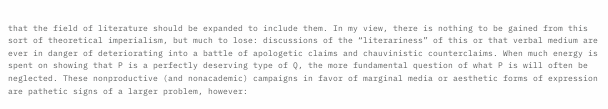that the field of literature should be expanded to include them. In my view, there is nothing to be gained from this sort of theoretical imperialism, but much to lose: discussions of the “literariness” of this or that verbal medium are ever in danger of deteriorating into a battle of apologetic claims and chauvinistic counterclaims. When much energy is spent on showing that P is a perfectly deserving type of Q, the more fundamental question of what P is will often be neglected. These nonproductive (and nonacademic) campaigns in favor of marginal media or aesthetic forms of expression are pathetic signs of a larger problem, however: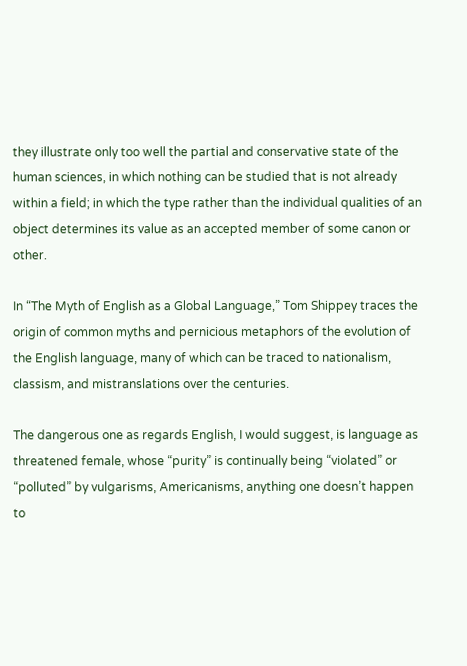they illustrate only too well the partial and conservative state of the human sciences, in which nothing can be studied that is not already within a field; in which the type rather than the individual qualities of an object determines its value as an accepted member of some canon or other.

In “The Myth of English as a Global Language,” Tom Shippey traces the origin of common myths and pernicious metaphors of the evolution of the English language, many of which can be traced to nationalism, classism, and mistranslations over the centuries.

The dangerous one as regards English, I would suggest, is language as threatened female, whose “purity” is continually being “violated” or “polluted” by vulgarisms, Americanisms, anything one doesn’t happen to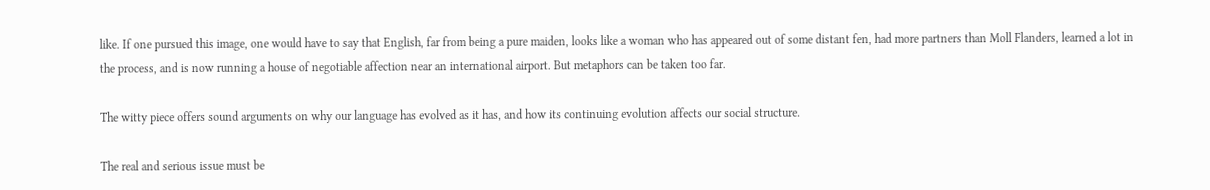like. If one pursued this image, one would have to say that English, far from being a pure maiden, looks like a woman who has appeared out of some distant fen, had more partners than Moll Flanders, learned a lot in the process, and is now running a house of negotiable affection near an international airport. But metaphors can be taken too far.

The witty piece offers sound arguments on why our language has evolved as it has, and how its continuing evolution affects our social structure.

The real and serious issue must be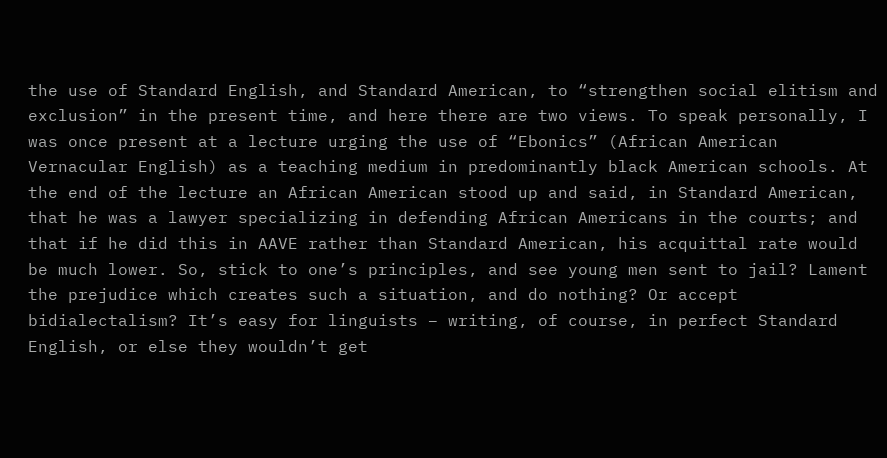the use of Standard English, and Standard American, to “strengthen social elitism and exclusion” in the present time, and here there are two views. To speak personally, I was once present at a lecture urging the use of “Ebonics” (African American Vernacular English) as a teaching medium in predominantly black American schools. At the end of the lecture an African American stood up and said, in Standard American, that he was a lawyer specializing in defending African Americans in the courts; and that if he did this in AAVE rather than Standard American, his acquittal rate would be much lower. So, stick to one’s principles, and see young men sent to jail? Lament the prejudice which creates such a situation, and do nothing? Or accept bidialectalism? It’s easy for linguists – writing, of course, in perfect Standard English, or else they wouldn’t get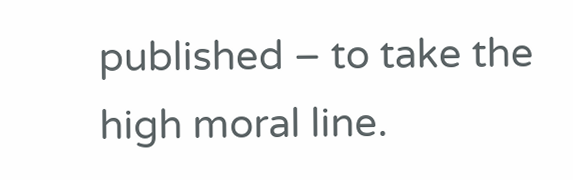published – to take the high moral line.